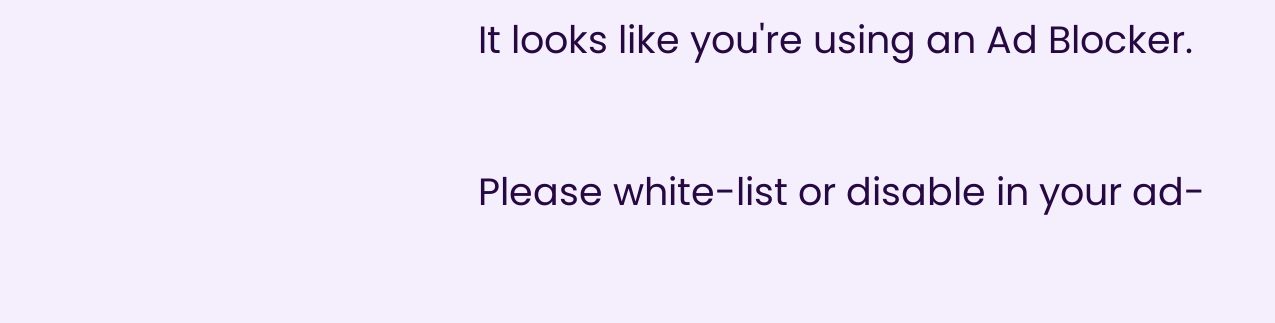It looks like you're using an Ad Blocker.

Please white-list or disable in your ad-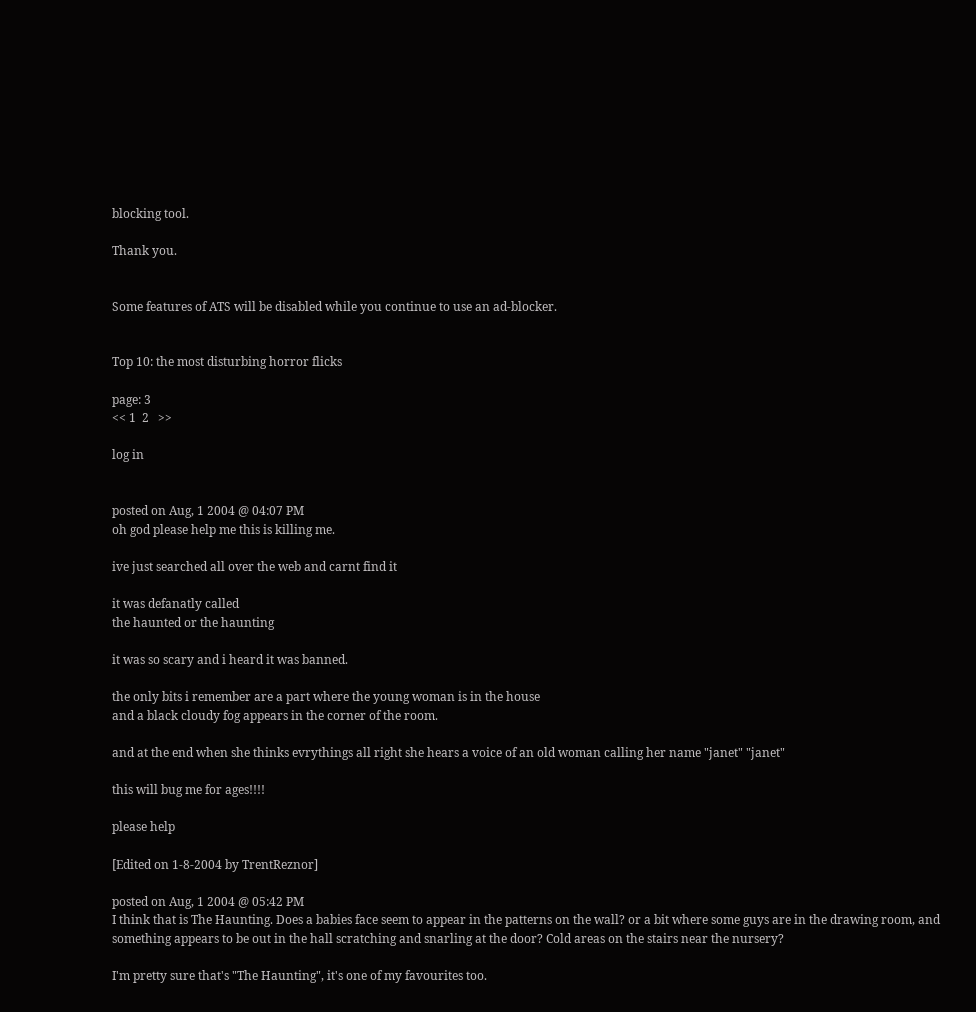blocking tool.

Thank you.


Some features of ATS will be disabled while you continue to use an ad-blocker.


Top 10: the most disturbing horror flicks

page: 3
<< 1  2   >>

log in


posted on Aug, 1 2004 @ 04:07 PM
oh god please help me this is killing me.

ive just searched all over the web and carnt find it

it was defanatly called
the haunted or the haunting

it was so scary and i heard it was banned.

the only bits i remember are a part where the young woman is in the house
and a black cloudy fog appears in the corner of the room.

and at the end when she thinks evrythings all right she hears a voice of an old woman calling her name "janet" "janet"

this will bug me for ages!!!!

please help

[Edited on 1-8-2004 by TrentReznor]

posted on Aug, 1 2004 @ 05:42 PM
I think that is The Haunting. Does a babies face seem to appear in the patterns on the wall? or a bit where some guys are in the drawing room, and something appears to be out in the hall scratching and snarling at the door? Cold areas on the stairs near the nursery?

I'm pretty sure that's "The Haunting", it's one of my favourites too.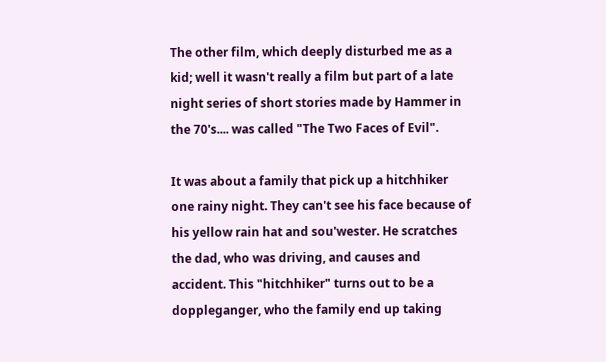The other film, which deeply disturbed me as a kid; well it wasn't really a film but part of a late night series of short stories made by Hammer in the 70's.... was called "The Two Faces of Evil".

It was about a family that pick up a hitchhiker one rainy night. They can't see his face because of his yellow rain hat and sou'wester. He scratches the dad, who was driving, and causes and accident. This "hitchhiker" turns out to be a doppleganger, who the family end up taking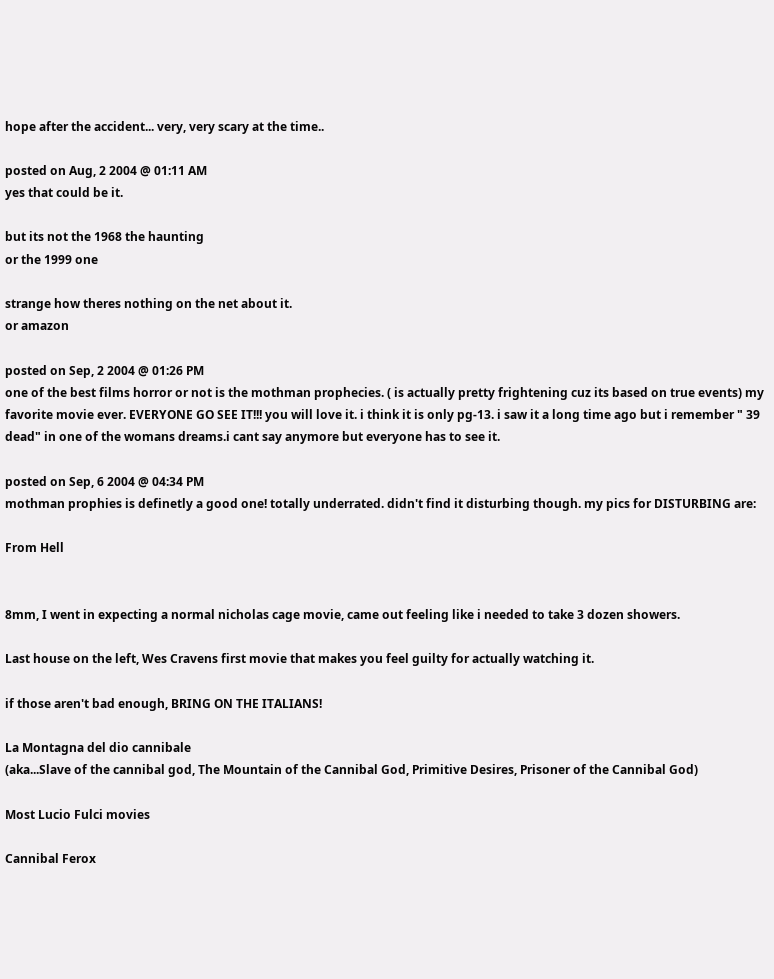hope after the accident... very, very scary at the time..

posted on Aug, 2 2004 @ 01:11 AM
yes that could be it.

but its not the 1968 the haunting
or the 1999 one

strange how theres nothing on the net about it.
or amazon

posted on Sep, 2 2004 @ 01:26 PM
one of the best films horror or not is the mothman prophecies. ( is actually pretty frightening cuz its based on true events) my favorite movie ever. EVERYONE GO SEE IT!!! you will love it. i think it is only pg-13. i saw it a long time ago but i remember " 39 dead" in one of the womans dreams.i cant say anymore but everyone has to see it.

posted on Sep, 6 2004 @ 04:34 PM
mothman prophies is definetly a good one! totally underrated. didn't find it disturbing though. my pics for DISTURBING are:

From Hell


8mm, I went in expecting a normal nicholas cage movie, came out feeling like i needed to take 3 dozen showers.

Last house on the left, Wes Cravens first movie that makes you feel guilty for actually watching it.

if those aren't bad enough, BRING ON THE ITALIANS!

La Montagna del dio cannibale
(aka...Slave of the cannibal god, The Mountain of the Cannibal God, Primitive Desires, Prisoner of the Cannibal God)

Most Lucio Fulci movies

Cannibal Ferox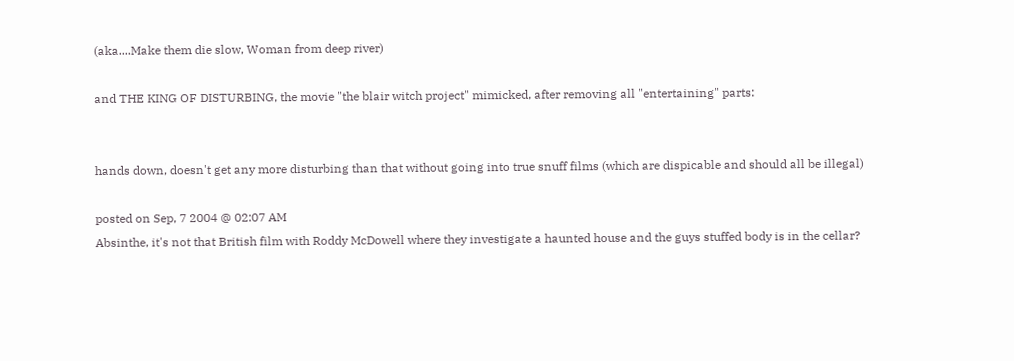(aka....Make them die slow, Woman from deep river)

and THE KING OF DISTURBING, the movie "the blair witch project" mimicked, after removing all "entertaining" parts:


hands down, doesn't get any more disturbing than that without going into true snuff films (which are dispicable and should all be illegal)

posted on Sep, 7 2004 @ 02:07 AM
Absinthe, it's not that British film with Roddy McDowell where they investigate a haunted house and the guys stuffed body is in the cellar?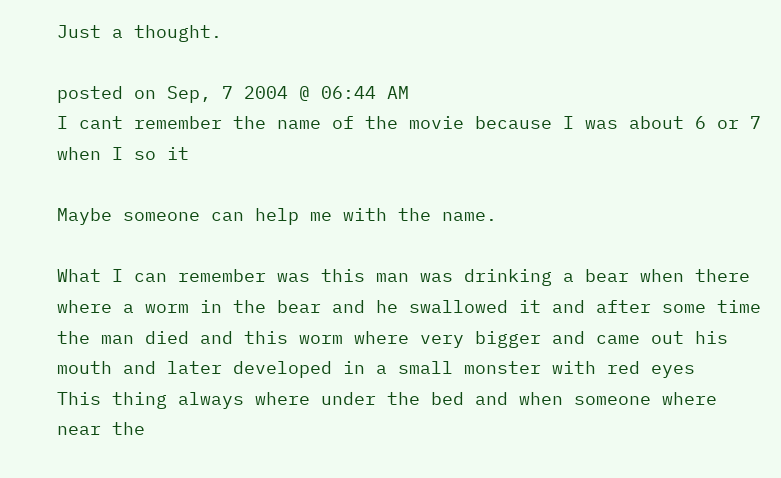Just a thought.

posted on Sep, 7 2004 @ 06:44 AM
I cant remember the name of the movie because I was about 6 or 7 when I so it

Maybe someone can help me with the name.

What I can remember was this man was drinking a bear when there where a worm in the bear and he swallowed it and after some time the man died and this worm where very bigger and came out his mouth and later developed in a small monster with red eyes
This thing always where under the bed and when someone where near the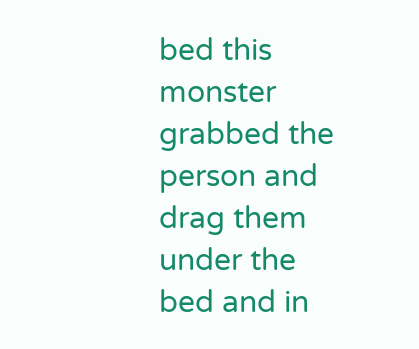bed this monster grabbed the person and drag them under the bed and in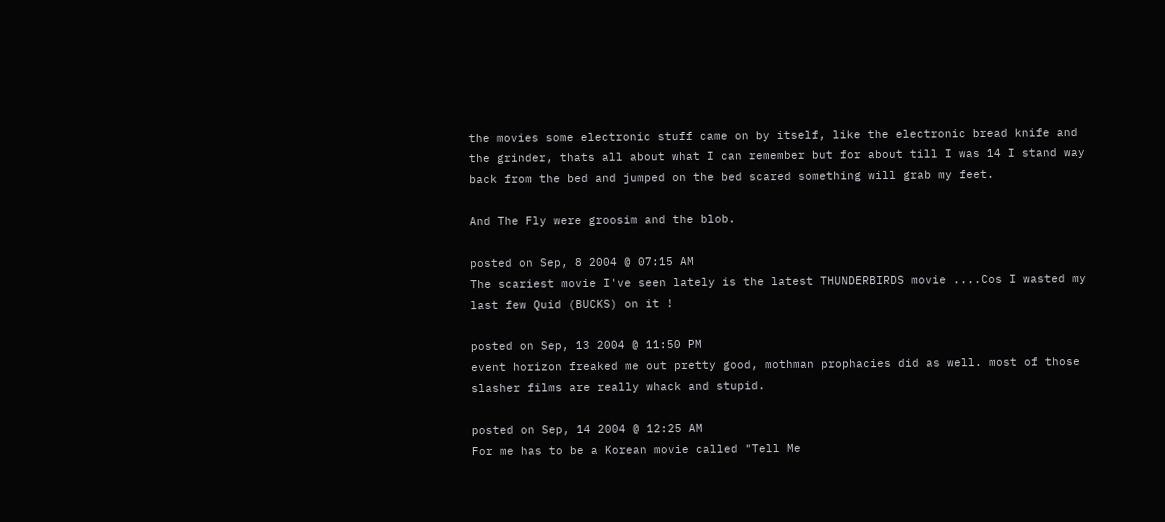the movies some electronic stuff came on by itself, like the electronic bread knife and the grinder, thats all about what I can remember but for about till I was 14 I stand way back from the bed and jumped on the bed scared something will grab my feet.

And The Fly were groosim and the blob.

posted on Sep, 8 2004 @ 07:15 AM
The scariest movie I've seen lately is the latest THUNDERBIRDS movie ....Cos I wasted my last few Quid (BUCKS) on it !

posted on Sep, 13 2004 @ 11:50 PM
event horizon freaked me out pretty good, mothman prophacies did as well. most of those slasher films are really whack and stupid.

posted on Sep, 14 2004 @ 12:25 AM
For me has to be a Korean movie called "Tell Me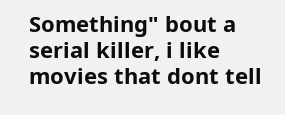Something" bout a serial killer, i like movies that dont tell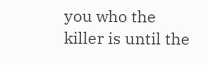you who the killer is until the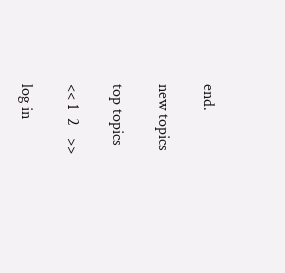end.

new topics

top topics

<< 1  2   >>

log in